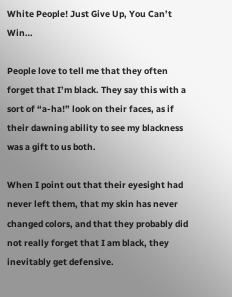White People! Just Give Up, You Can’t Win…

People love to tell me that they often forget that I’m black. They say this with a sort of “a-ha!” look on their faces, as if their dawning ability to see my blackness was a gift to us both.

When I point out that their eyesight had never left them, that my skin has never changed colors, and that they probably did not really forget that I am black, they inevitably get defensive.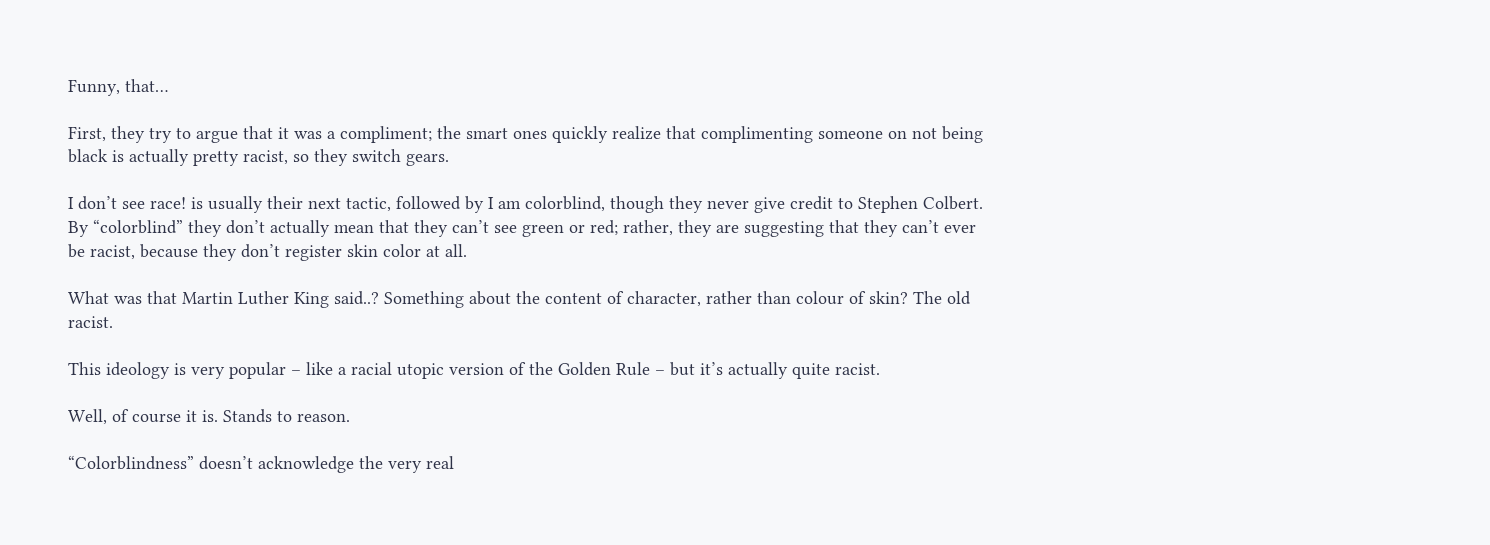Funny, that…

First, they try to argue that it was a compliment; the smart ones quickly realize that complimenting someone on not being black is actually pretty racist, so they switch gears.

I don’t see race! is usually their next tactic, followed by I am colorblind, though they never give credit to Stephen Colbert. By “colorblind” they don’t actually mean that they can’t see green or red; rather, they are suggesting that they can’t ever be racist, because they don’t register skin color at all.

What was that Martin Luther King said..? Something about the content of character, rather than colour of skin? The old racist.

This ideology is very popular – like a racial utopic version of the Golden Rule – but it’s actually quite racist.

Well, of course it is. Stands to reason.

“Colorblindness” doesn’t acknowledge the very real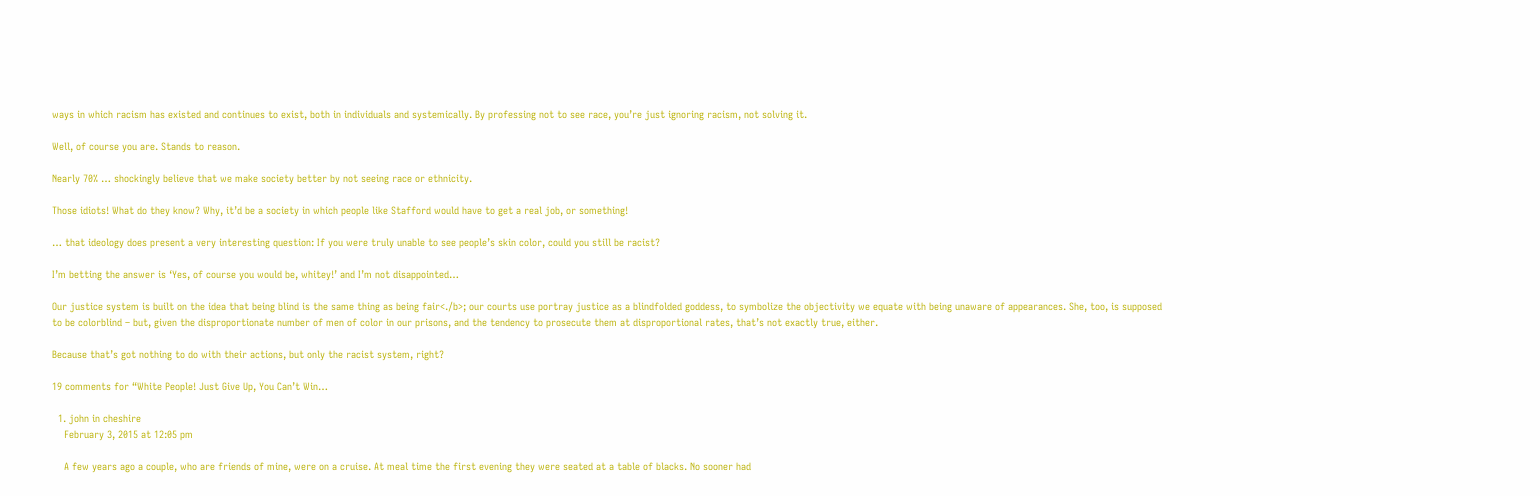ways in which racism has existed and continues to exist, both in individuals and systemically. By professing not to see race, you’re just ignoring racism, not solving it.

Well, of course you are. Stands to reason.

Nearly 70% … shockingly believe that we make society better by not seeing race or ethnicity.

Those idiots! What do they know? Why, it’d be a society in which people like Stafford would have to get a real job, or something!

… that ideology does present a very interesting question: If you were truly unable to see people’s skin color, could you still be racist?

I’m betting the answer is ‘Yes, of course you would be, whitey!’ and I’m not disappointed…

Our justice system is built on the idea that being blind is the same thing as being fair<./b>; our courts use portray justice as a blindfolded goddess, to symbolize the objectivity we equate with being unaware of appearances. She, too, is supposed to be colorblind – but, given the disproportionate number of men of color in our prisons, and the tendency to prosecute them at disproportional rates, that’s not exactly true, either.

Because that’s got nothing to do with their actions, but only the racist system, right?

19 comments for “White People! Just Give Up, You Can’t Win…

  1. john in cheshire
    February 3, 2015 at 12:05 pm

    A few years ago a couple, who are friends of mine, were on a cruise. At meal time the first evening they were seated at a table of blacks. No sooner had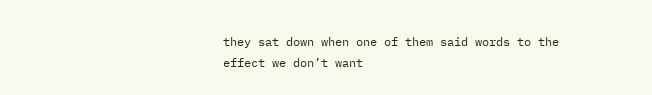they sat down when one of them said words to the effect we don’t want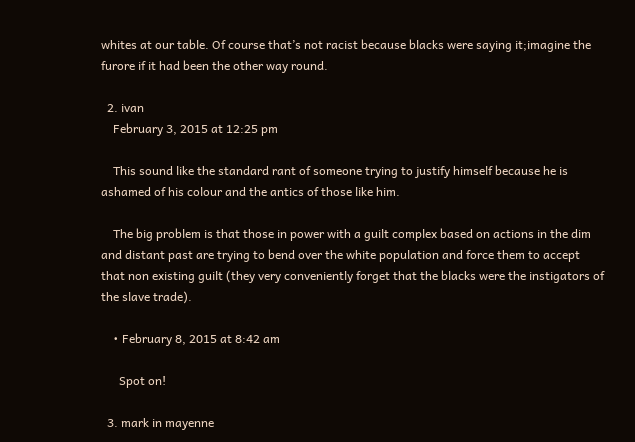whites at our table. Of course that’s not racist because blacks were saying it;imagine the furore if it had been the other way round.

  2. ivan
    February 3, 2015 at 12:25 pm

    This sound like the standard rant of someone trying to justify himself because he is ashamed of his colour and the antics of those like him.

    The big problem is that those in power with a guilt complex based on actions in the dim and distant past are trying to bend over the white population and force them to accept that non existing guilt (they very conveniently forget that the blacks were the instigators of the slave trade).

    • February 8, 2015 at 8:42 am

      Spot on!

  3. mark in mayenne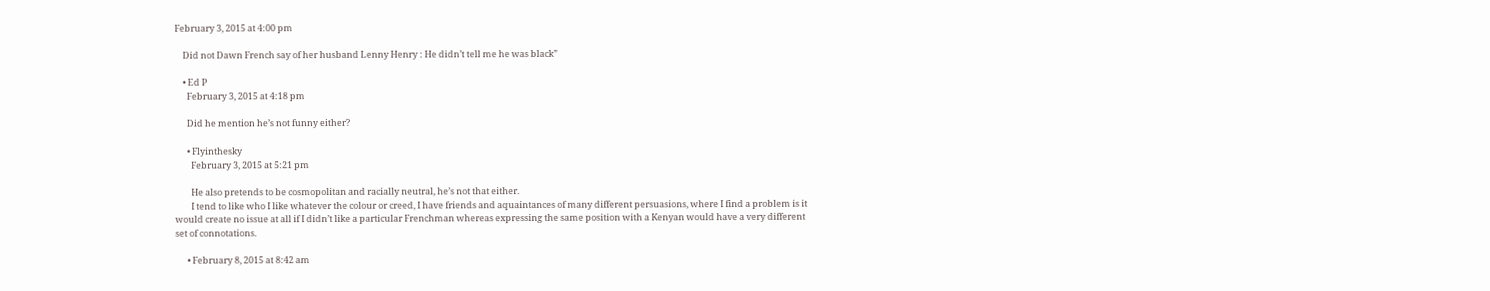February 3, 2015 at 4:00 pm

    Did not Dawn French say of her husband Lenny Henry : He didn’t tell me he was black”

    • Ed P
      February 3, 2015 at 4:18 pm

      Did he mention he’s not funny either?

      • Flyinthesky
        February 3, 2015 at 5:21 pm

        He also pretends to be cosmopolitan and racially neutral, he’s not that either.
        I tend to like who I like whatever the colour or creed, I have friends and aquaintances of many different persuasions, where I find a problem is it would create no issue at all if I didn’t like a particular Frenchman whereas expressing the same position with a Kenyan would have a very different set of connotations.

      • February 8, 2015 at 8:42 am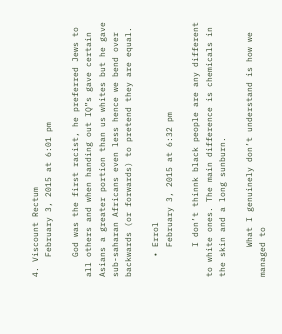4. Viscount Rectum
    February 3, 2015 at 6:01 pm

    God was the first racist, he preferred Jews to all others and when handing out IQ”s gave certain Asians a greater portion than us whites but he gave sub-saharan Africans even less hence we bend over backwards (or forwards) to pretend they are equal.

    • Errol
      February 3, 2015 at 6:32 pm

      I don’t thinnk black people are any different to white ones. The main difference is chemicals in the skin and a long sunburn.

      What I genuinely don’t understand is how we managed to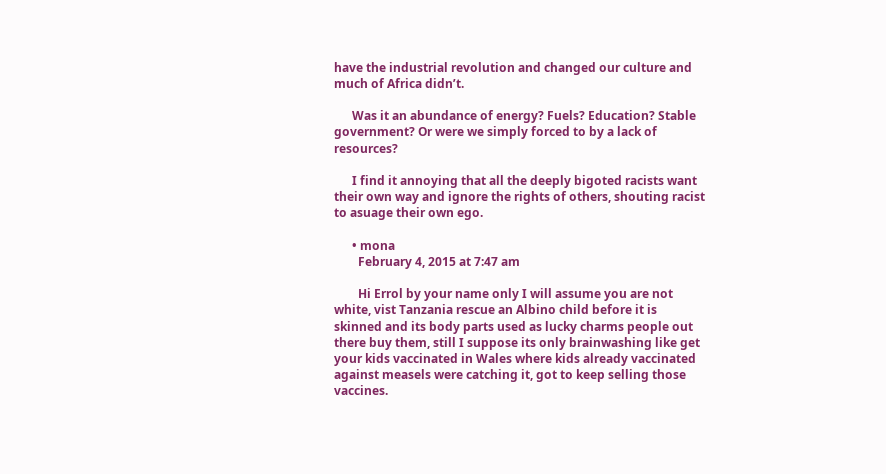have the industrial revolution and changed our culture and much of Africa didn’t.

      Was it an abundance of energy? Fuels? Education? Stable government? Or were we simply forced to by a lack of resources?

      I find it annoying that all the deeply bigoted racists want their own way and ignore the rights of others, shouting racist to asuage their own ego.

      • mona
        February 4, 2015 at 7:47 am

        Hi Errol by your name only I will assume you are not white, vist Tanzania rescue an Albino child before it is skinned and its body parts used as lucky charms people out there buy them, still I suppose its only brainwashing like get your kids vaccinated in Wales where kids already vaccinated against measels were catching it, got to keep selling those vaccines.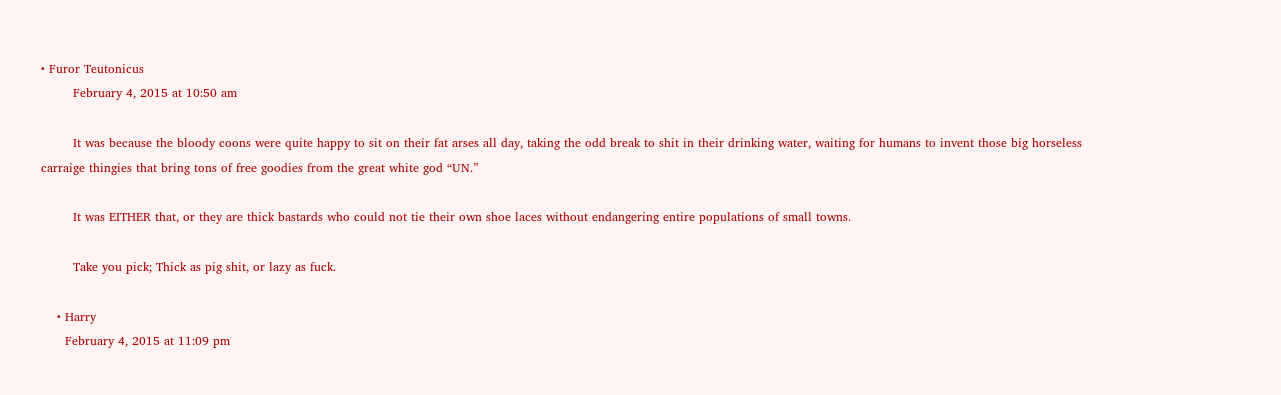• Furor Teutonicus
        February 4, 2015 at 10:50 am

        It was because the bloody coons were quite happy to sit on their fat arses all day, taking the odd break to shit in their drinking water, waiting for humans to invent those big horseless carraige thingies that bring tons of free goodies from the great white god “UN.”

        It was EITHER that, or they are thick bastards who could not tie their own shoe laces without endangering entire populations of small towns.

        Take you pick; Thick as pig shit, or lazy as fuck.

    • Harry
      February 4, 2015 at 11:09 pm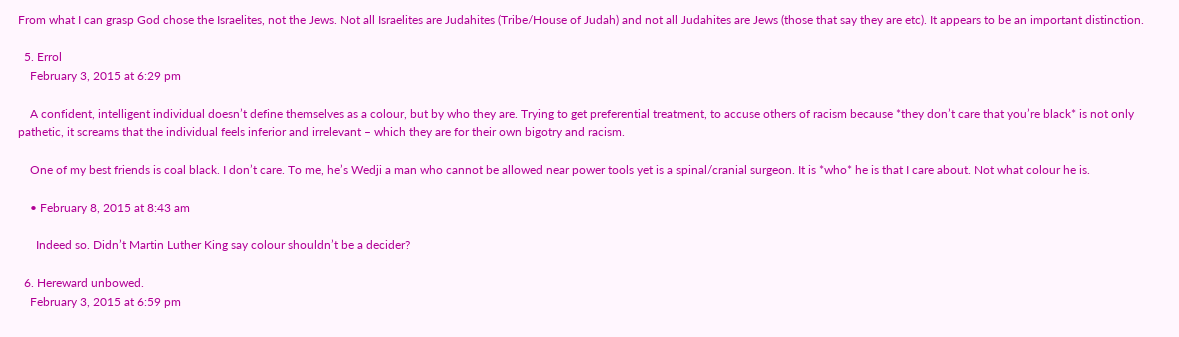From what I can grasp God chose the Israelites, not the Jews. Not all Israelites are Judahites (Tribe/House of Judah) and not all Judahites are Jews (those that say they are etc). It appears to be an important distinction.

  5. Errol
    February 3, 2015 at 6:29 pm

    A confident, intelligent individual doesn’t define themselves as a colour, but by who they are. Trying to get preferential treatment, to accuse others of racism because *they don’t care that you’re black* is not only pathetic, it screams that the individual feels inferior and irrelevant – which they are for their own bigotry and racism.

    One of my best friends is coal black. I don’t care. To me, he’s Wedji a man who cannot be allowed near power tools yet is a spinal/cranial surgeon. It is *who* he is that I care about. Not what colour he is.

    • February 8, 2015 at 8:43 am

      Indeed so. Didn’t Martin Luther King say colour shouldn’t be a decider?

  6. Hereward unbowed.
    February 3, 2015 at 6:59 pm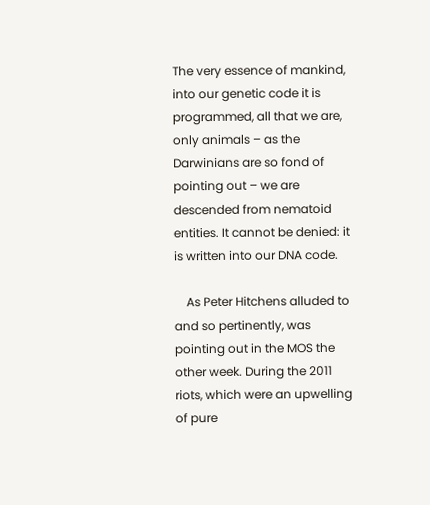The very essence of mankind, into our genetic code it is programmed, all that we are, only animals – as the Darwinians are so fond of pointing out – we are descended from nematoid entities. It cannot be denied: it is written into our DNA code.

    As Peter Hitchens alluded to and so pertinently, was pointing out in the MOS the other week. During the 2011 riots, which were an upwelling of pure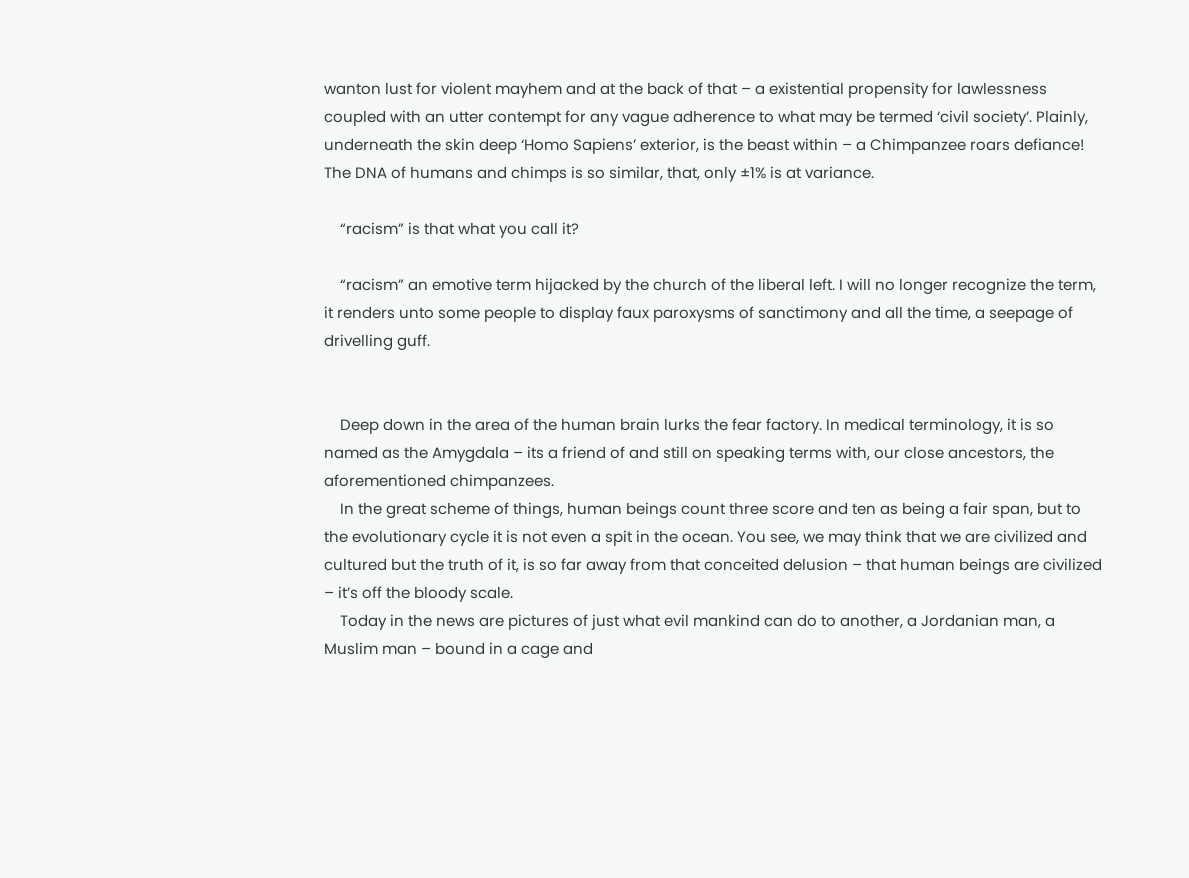wanton lust for violent mayhem and at the back of that – a existential propensity for lawlessness coupled with an utter contempt for any vague adherence to what may be termed ‘civil society’. Plainly, underneath the skin deep ‘Homo Sapiens’ exterior, is the beast within – a Chimpanzee roars defiance! The DNA of humans and chimps is so similar, that, only ±1% is at variance.

    “racism” is that what you call it?

    “racism” an emotive term hijacked by the church of the liberal left. I will no longer recognize the term, it renders unto some people to display faux paroxysms of sanctimony and all the time, a seepage of drivelling guff.


    Deep down in the area of the human brain lurks the fear factory. In medical terminology, it is so named as the Amygdala – its a friend of and still on speaking terms with, our close ancestors, the aforementioned chimpanzees.
    In the great scheme of things, human beings count three score and ten as being a fair span, but to the evolutionary cycle it is not even a spit in the ocean. You see, we may think that we are civilized and cultured but the truth of it, is so far away from that conceited delusion – that human beings are civilized – it’s off the bloody scale.
    Today in the news are pictures of just what evil mankind can do to another, a Jordanian man, a Muslim man – bound in a cage and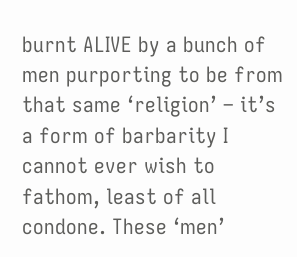burnt ALIVE by a bunch of men purporting to be from that same ‘religion’ – it’s a form of barbarity I cannot ever wish to fathom, least of all condone. These ‘men’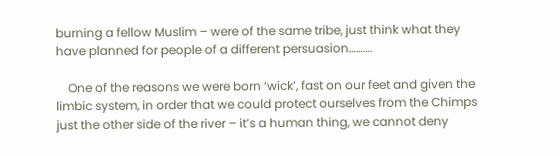burning a fellow Muslim – were of the same tribe, just think what they have planned for people of a different persuasion……….

    One of the reasons we were born ‘wick’, fast on our feet and given the limbic system, in order that we could protect ourselves from the Chimps just the other side of the river – it’s a human thing, we cannot deny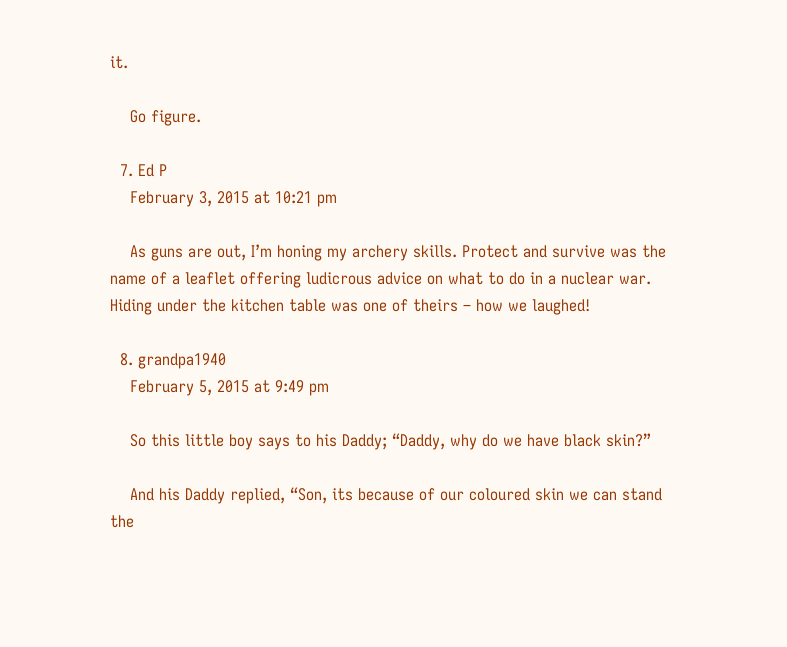it.

    Go figure.

  7. Ed P
    February 3, 2015 at 10:21 pm

    As guns are out, I’m honing my archery skills. Protect and survive was the name of a leaflet offering ludicrous advice on what to do in a nuclear war. Hiding under the kitchen table was one of theirs – how we laughed!

  8. grandpa1940
    February 5, 2015 at 9:49 pm

    So this little boy says to his Daddy; “Daddy, why do we have black skin?”

    And his Daddy replied, “Son, its because of our coloured skin we can stand the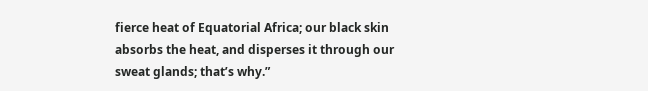fierce heat of Equatorial Africa; our black skin absorbs the heat, and disperses it through our sweat glands; that’s why.”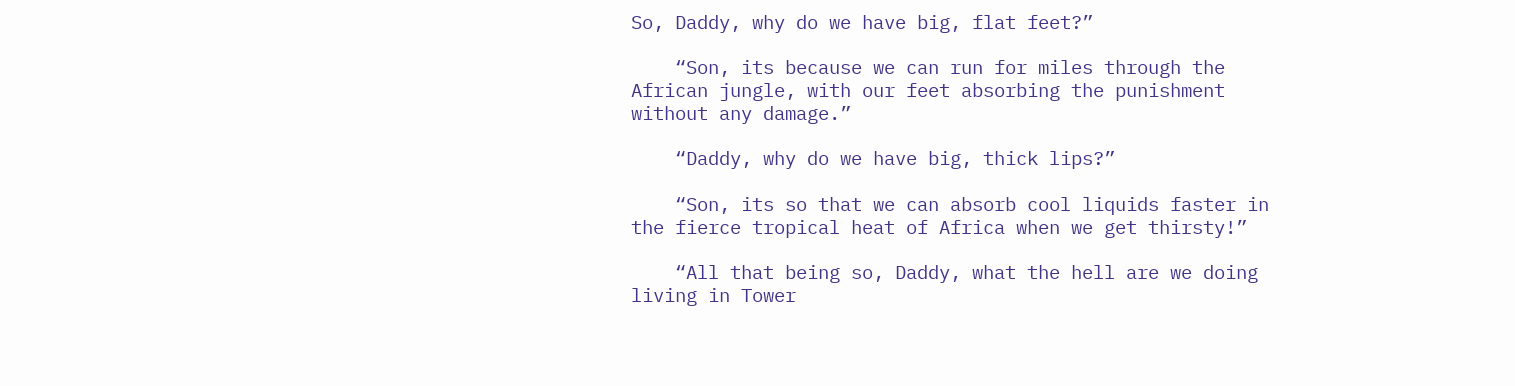So, Daddy, why do we have big, flat feet?”

    “Son, its because we can run for miles through the African jungle, with our feet absorbing the punishment without any damage.”

    “Daddy, why do we have big, thick lips?”

    “Son, its so that we can absorb cool liquids faster in the fierce tropical heat of Africa when we get thirsty!”

    “All that being so, Daddy, what the hell are we doing living in Tower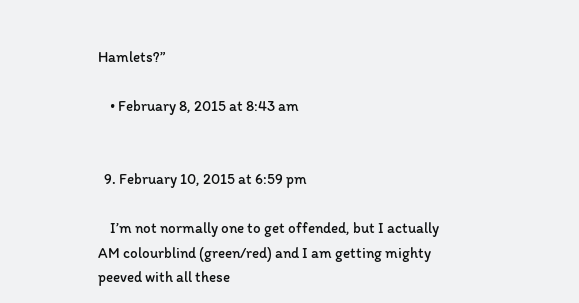Hamlets?”

    • February 8, 2015 at 8:43 am


  9. February 10, 2015 at 6:59 pm

    I’m not normally one to get offended, but I actually AM colourblind (green/red) and I am getting mighty peeved with all these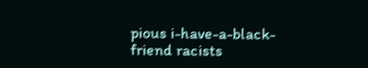pious i-have-a-black-friend racists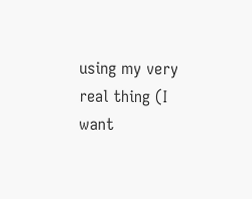using my very real thing (I want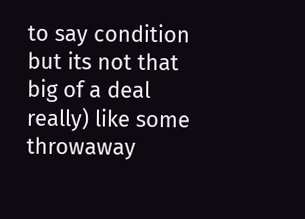to say condition but its not that big of a deal really) like some throwaway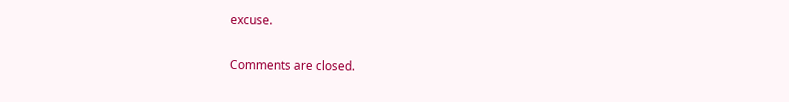excuse.

Comments are closed.